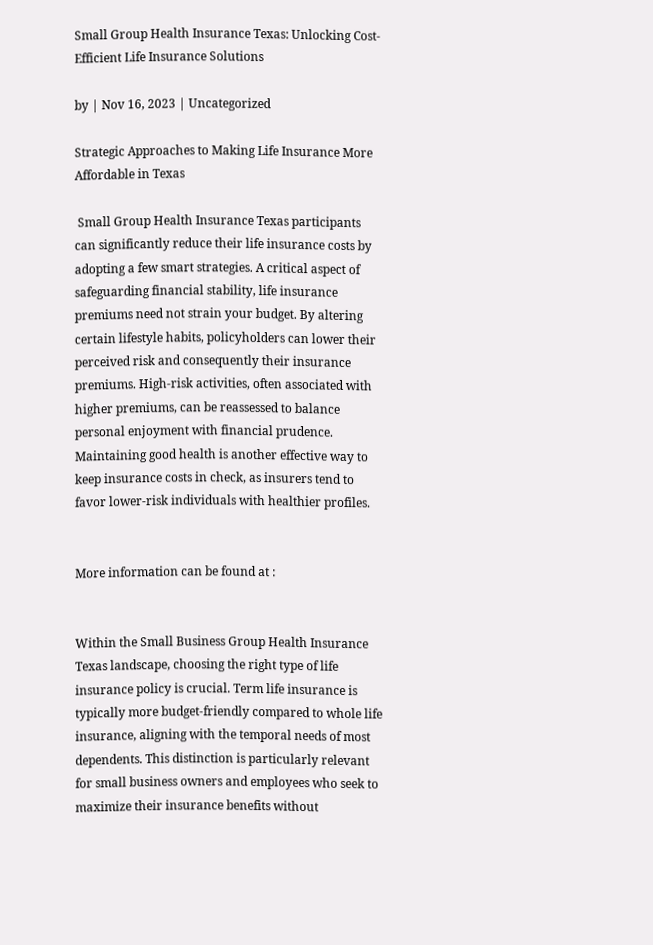Small Group Health Insurance Texas: Unlocking Cost-Efficient Life Insurance Solutions

by | Nov 16, 2023 | Uncategorized

Strategic Approaches to Making Life Insurance More Affordable in Texas

 Small Group Health Insurance Texas participants can significantly reduce their life insurance costs by adopting a few smart strategies. A critical aspect of safeguarding financial stability, life insurance premiums need not strain your budget. By altering certain lifestyle habits, policyholders can lower their perceived risk and consequently their insurance premiums. High-risk activities, often associated with higher premiums, can be reassessed to balance personal enjoyment with financial prudence. Maintaining good health is another effective way to keep insurance costs in check, as insurers tend to favor lower-risk individuals with healthier profiles.


More information can be found at :


Within the Small Business Group Health Insurance Texas landscape, choosing the right type of life insurance policy is crucial. Term life insurance is typically more budget-friendly compared to whole life insurance, aligning with the temporal needs of most dependents. This distinction is particularly relevant for small business owners and employees who seek to maximize their insurance benefits without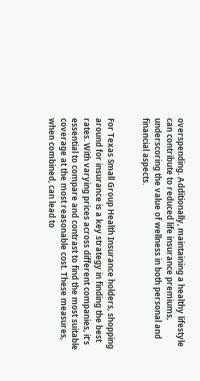overspending. Additionally, maintaining a healthy lifestyle can contribute to reduced life insurance premiums, underscoring the value of wellness in both personal and financial aspects.


For Texas Small Group Health Insurance holders, shopping around for insurance is a key strategy in finding the best rates. With varying prices across different companies, it’s essential to compare and contrast to find the most suitable coverage at the most reasonable cost. These measures, when combined, can lead to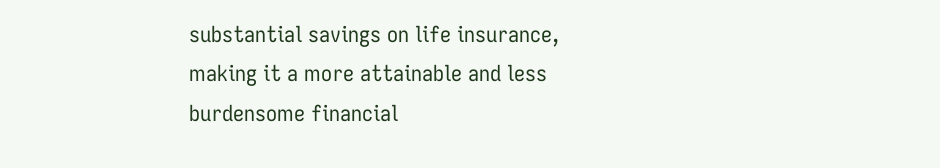substantial savings on life insurance, making it a more attainable and less burdensome financial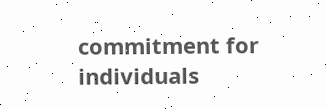commitment for individuals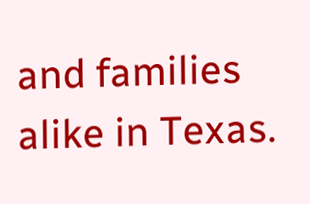and families alike in Texas.